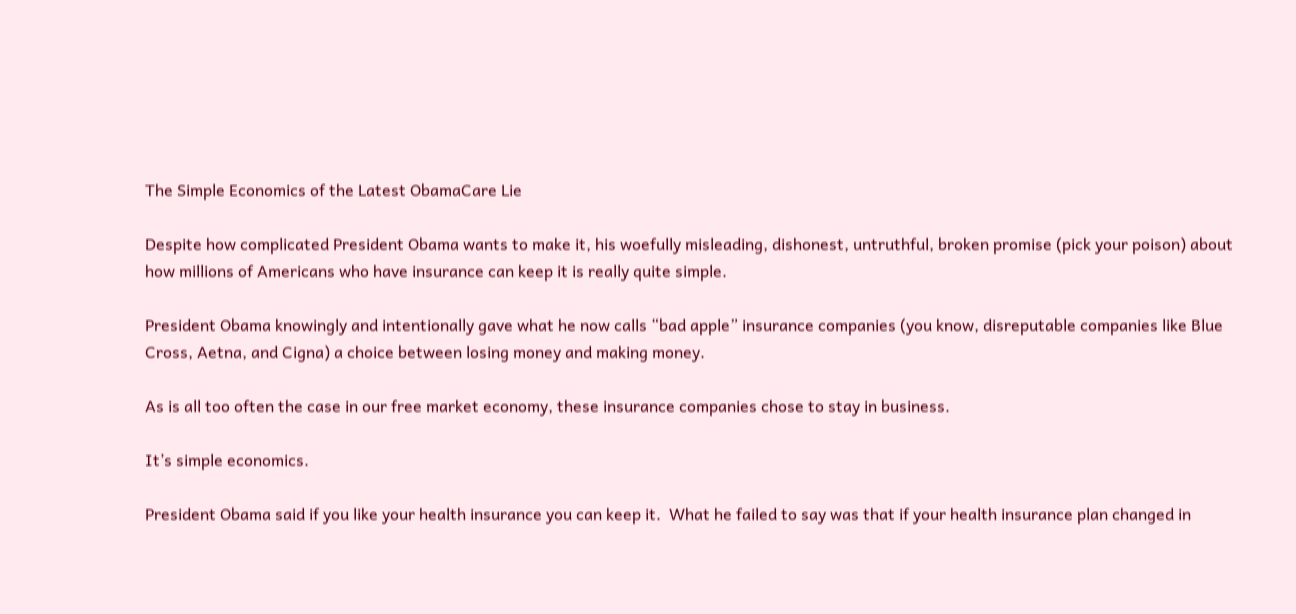The Simple Economics of the Latest ObamaCare Lie

Despite how complicated President Obama wants to make it, his woefully misleading, dishonest, untruthful, broken promise (pick your poison) about how millions of Americans who have insurance can keep it is really quite simple.

President Obama knowingly and intentionally gave what he now calls “bad apple” insurance companies (you know, disreputable companies like Blue Cross, Aetna, and Cigna) a choice between losing money and making money.

As is all too often the case in our free market economy, these insurance companies chose to stay in business.

It’s simple economics.

President Obama said if you like your health insurance you can keep it.  What he failed to say was that if your health insurance plan changed in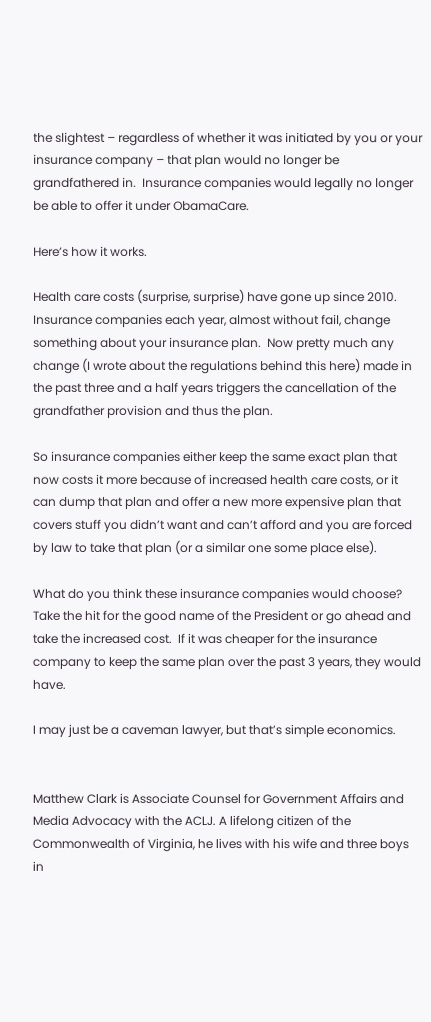the slightest – regardless of whether it was initiated by you or your insurance company – that plan would no longer be grandfathered in.  Insurance companies would legally no longer be able to offer it under ObamaCare.

Here’s how it works.

Health care costs (surprise, surprise) have gone up since 2010.  Insurance companies each year, almost without fail, change something about your insurance plan.  Now pretty much any change (I wrote about the regulations behind this here) made in the past three and a half years triggers the cancellation of the grandfather provision and thus the plan.

So insurance companies either keep the same exact plan that now costs it more because of increased health care costs, or it can dump that plan and offer a new more expensive plan that covers stuff you didn’t want and can’t afford and you are forced by law to take that plan (or a similar one some place else).

What do you think these insurance companies would choose?  Take the hit for the good name of the President or go ahead and take the increased cost.  If it was cheaper for the insurance company to keep the same plan over the past 3 years, they would have.

I may just be a caveman lawyer, but that’s simple economics.


Matthew Clark is Associate Counsel for Government Affairs and Media Advocacy with the ACLJ. A lifelong citizen of the Commonwealth of Virginia, he lives with his wife and three boys in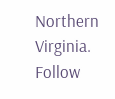Northern Virginia. Follow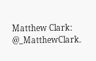Matthew Clark: @_MatthewClark.